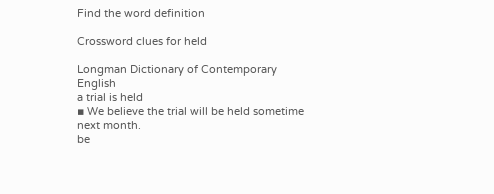Find the word definition

Crossword clues for held

Longman Dictionary of Contemporary English
a trial is held
▪ We believe the trial will be held sometime next month.
be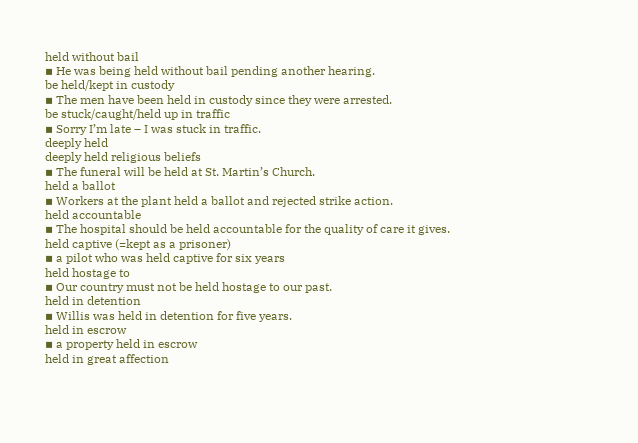held without bail
▪ He was being held without bail pending another hearing.
be held/kept in custody
▪ The men have been held in custody since they were arrested.
be stuck/caught/held up in traffic
▪ Sorry I’m late – I was stuck in traffic.
deeply held
deeply held religious beliefs
▪ The funeral will be held at St. Martin’s Church.
held a ballot
▪ Workers at the plant held a ballot and rejected strike action.
held accountable
▪ The hospital should be held accountable for the quality of care it gives.
held captive (=kept as a prisoner)
▪ a pilot who was held captive for six years
held hostage to
▪ Our country must not be held hostage to our past.
held in detention
▪ Willis was held in detention for five years.
held in escrow
▪ a property held in escrow
held in great affection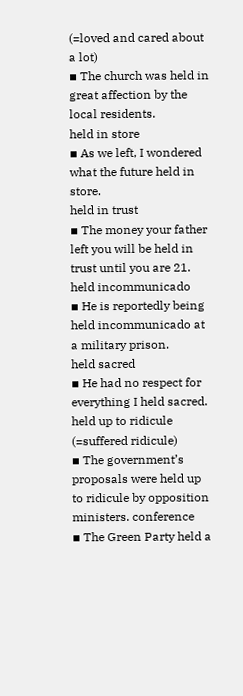(=loved and cared about a lot)
▪ The church was held in great affection by the local residents.
held in store
▪ As we left, I wondered what the future held in store.
held in trust
▪ The money your father left you will be held in trust until you are 21.
held incommunicado
▪ He is reportedly being held incommunicado at a military prison.
held sacred
▪ He had no respect for everything I held sacred.
held up to ridicule (=suffered ridicule)
▪ The government’s proposals were held up to ridicule by opposition ministers. conference
▪ The Green Party held a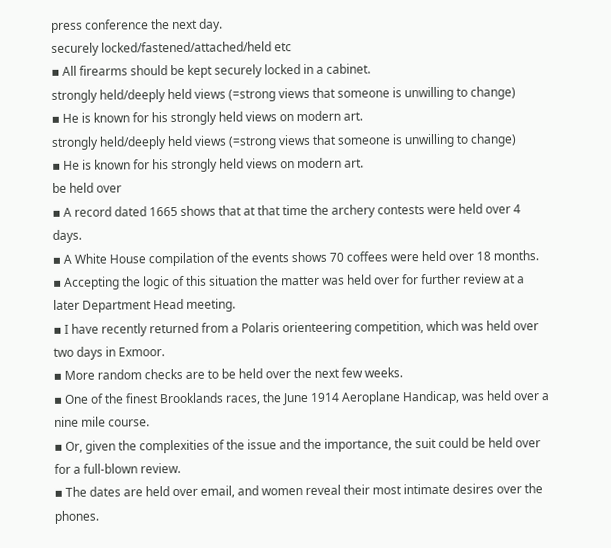press conference the next day.
securely locked/fastened/attached/held etc
▪ All firearms should be kept securely locked in a cabinet.
strongly held/deeply held views (=strong views that someone is unwilling to change)
▪ He is known for his strongly held views on modern art.
strongly held/deeply held views (=strong views that someone is unwilling to change)
▪ He is known for his strongly held views on modern art.
be held over
▪ A record dated 1665 shows that at that time the archery contests were held over 4 days.
▪ A White House compilation of the events shows 70 coffees were held over 18 months.
▪ Accepting the logic of this situation the matter was held over for further review at a later Department Head meeting.
▪ I have recently returned from a Polaris orienteering competition, which was held over two days in Exmoor.
▪ More random checks are to be held over the next few weeks.
▪ One of the finest Brooklands races, the June 1914 Aeroplane Handicap, was held over a nine mile course.
▪ Or, given the complexities of the issue and the importance, the suit could be held over for a full-blown review.
▪ The dates are held over email, and women reveal their most intimate desires over the phones.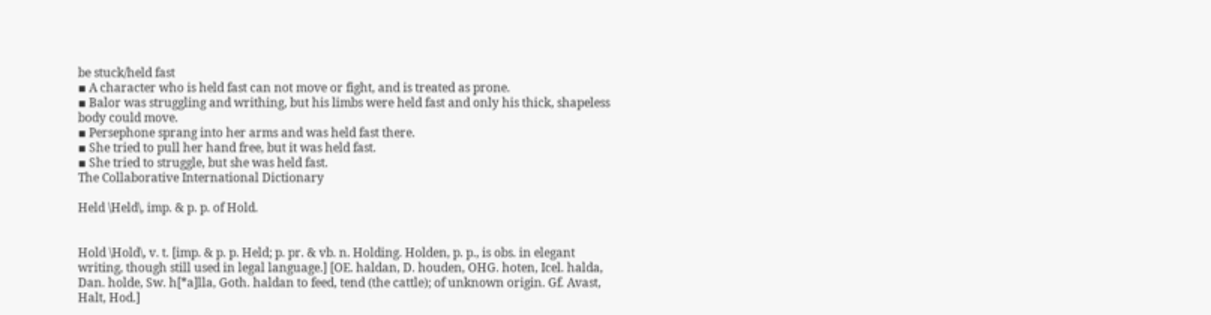be stuck/held fast
▪ A character who is held fast can not move or fight, and is treated as prone.
▪ Balor was struggling and writhing, but his limbs were held fast and only his thick, shapeless body could move.
▪ Persephone sprang into her arms and was held fast there.
▪ She tried to pull her hand free, but it was held fast.
▪ She tried to struggle, but she was held fast.
The Collaborative International Dictionary

Held \Held\, imp. & p. p. of Hold.


Hold \Hold\, v. t. [imp. & p. p. Held; p. pr. & vb. n. Holding. Holden, p. p., is obs. in elegant writing, though still used in legal language.] [OE. haldan, D. houden, OHG. hoten, Icel. halda, Dan. holde, Sw. h[*a]lla, Goth. haldan to feed, tend (the cattle); of unknown origin. Gf. Avast, Halt, Hod.]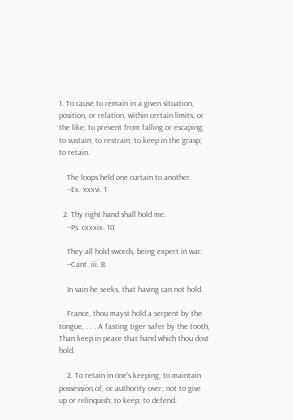1. To cause to remain in a given situation, position, or relation, within certain limits, or the like; to prevent from falling or escaping; to sustain; to restrain; to keep in the grasp; to retain.

    The loops held one curtain to another.
    --Ex. xxxvi. 1

  2. Thy right hand shall hold me.
    --Ps. cxxxix. 10.

    They all hold swords, being expert in war.
    --Cant. iii. 8.

    In vain he seeks, that having can not hold.

    France, thou mayst hold a serpent by the tongue, . . . A fasting tiger safer by the tooth, Than keep in peace that hand which thou dost hold.

    2. To retain in one's keeping; to maintain possession of, or authority over; not to give up or relinquish; to keep; to defend.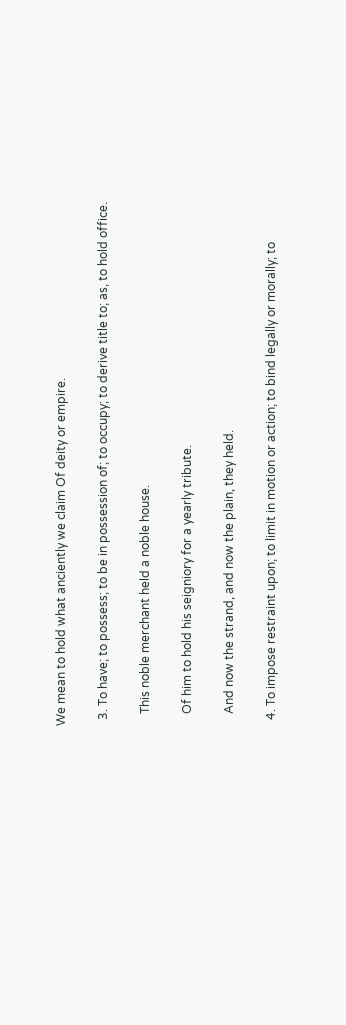We mean to hold what anciently we claim Of deity or empire.

  3. To have; to possess; to be in possession of; to occupy; to derive title to; as, to hold office.

    This noble merchant held a noble house.

    Of him to hold his seigniory for a yearly tribute.

    And now the strand, and now the plain, they held.

  4. To impose restraint upon; to limit in motion or action; to bind legally or morally; to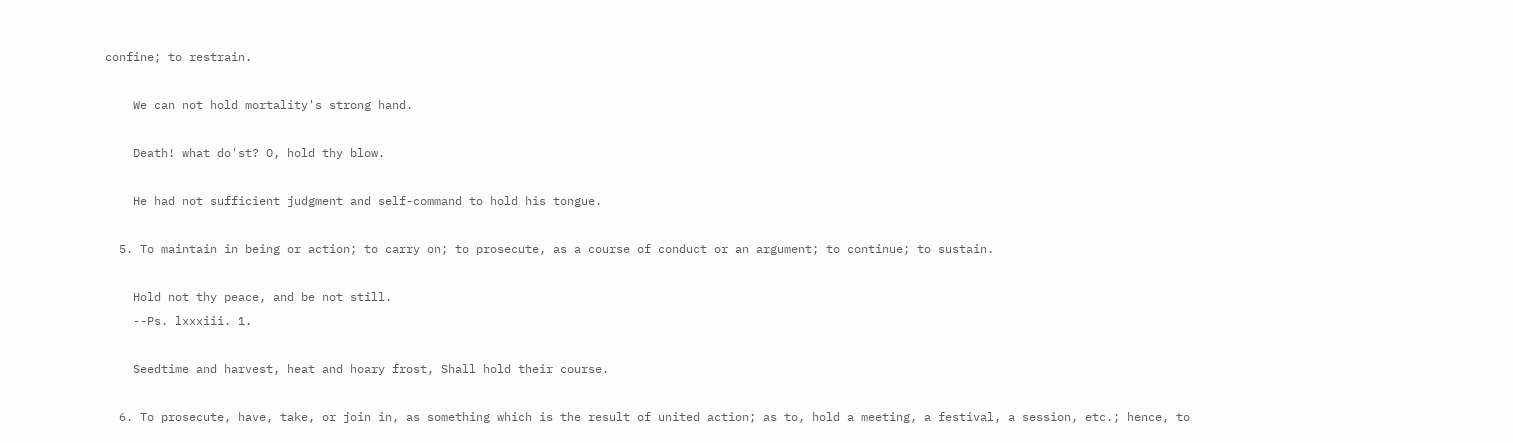confine; to restrain.

    We can not hold mortality's strong hand.

    Death! what do'st? O, hold thy blow.

    He had not sufficient judgment and self-command to hold his tongue.

  5. To maintain in being or action; to carry on; to prosecute, as a course of conduct or an argument; to continue; to sustain.

    Hold not thy peace, and be not still.
    --Ps. lxxxiii. 1.

    Seedtime and harvest, heat and hoary frost, Shall hold their course.

  6. To prosecute, have, take, or join in, as something which is the result of united action; as to, hold a meeting, a festival, a session, etc.; hence, to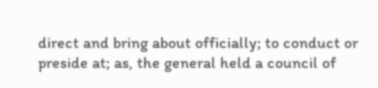direct and bring about officially; to conduct or preside at; as, the general held a council of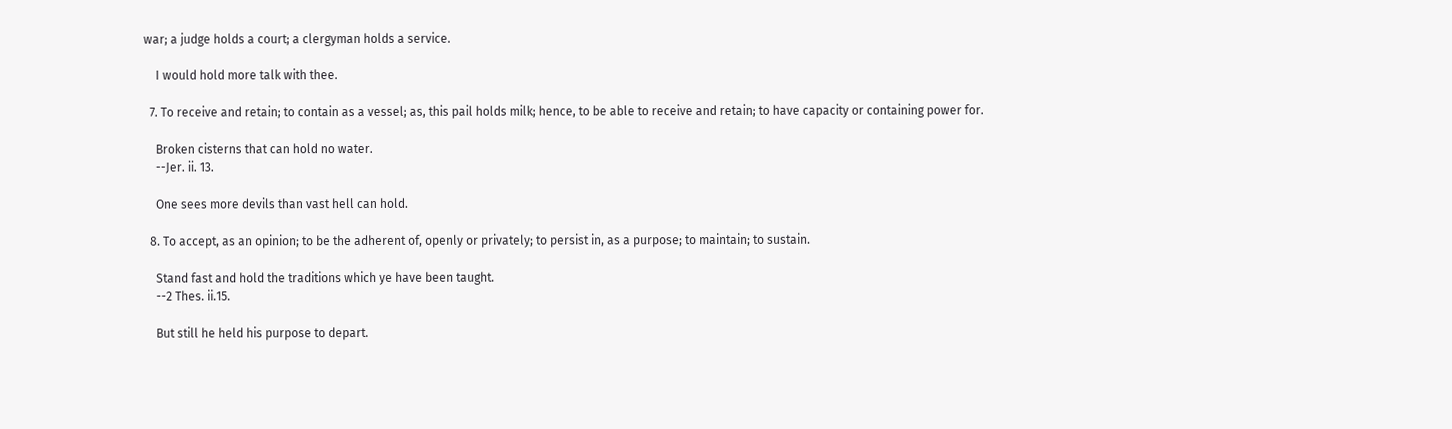war; a judge holds a court; a clergyman holds a service.

    I would hold more talk with thee.

  7. To receive and retain; to contain as a vessel; as, this pail holds milk; hence, to be able to receive and retain; to have capacity or containing power for.

    Broken cisterns that can hold no water.
    --Jer. ii. 13.

    One sees more devils than vast hell can hold.

  8. To accept, as an opinion; to be the adherent of, openly or privately; to persist in, as a purpose; to maintain; to sustain.

    Stand fast and hold the traditions which ye have been taught.
    --2 Thes. ii.15.

    But still he held his purpose to depart.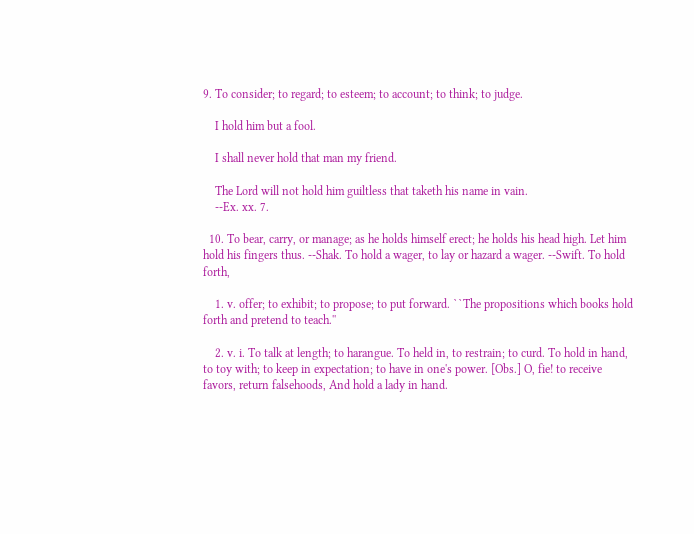9. To consider; to regard; to esteem; to account; to think; to judge.

    I hold him but a fool.

    I shall never hold that man my friend.

    The Lord will not hold him guiltless that taketh his name in vain.
    --Ex. xx. 7.

  10. To bear, carry, or manage; as he holds himself erect; he holds his head high. Let him hold his fingers thus. --Shak. To hold a wager, to lay or hazard a wager. --Swift. To hold forth,

    1. v. offer; to exhibit; to propose; to put forward. ``The propositions which books hold forth and pretend to teach.''

    2. v. i. To talk at length; to harangue. To held in, to restrain; to curd. To hold in hand, to toy with; to keep in expectation; to have in one's power. [Obs.] O, fie! to receive favors, return falsehoods, And hold a lady in hand.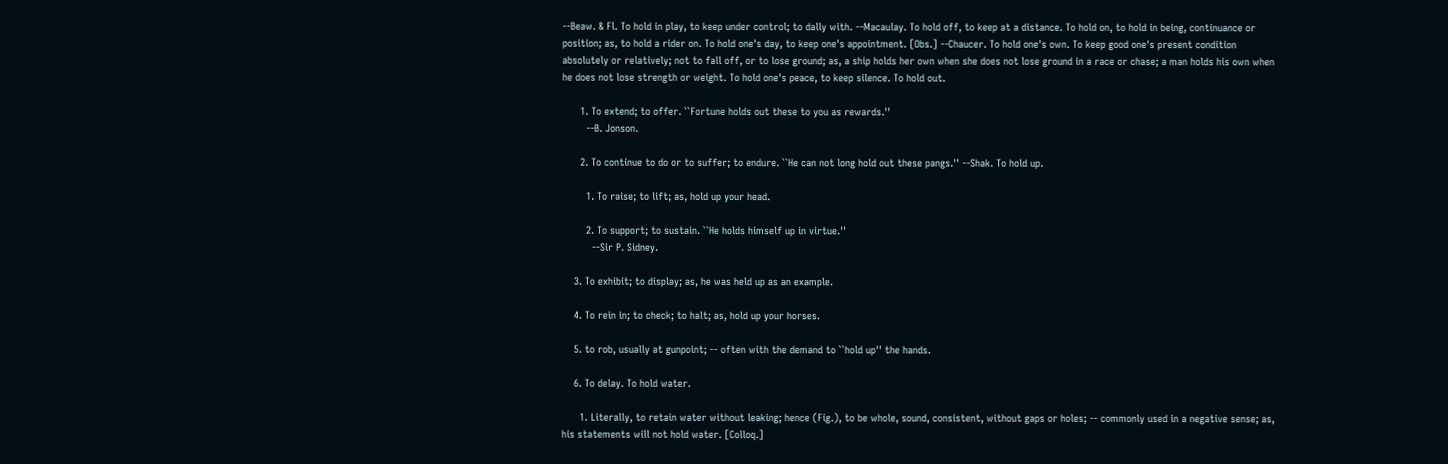--Beaw. & Fl. To hold in play, to keep under control; to dally with. --Macaulay. To hold off, to keep at a distance. To hold on, to hold in being, continuance or position; as, to hold a rider on. To hold one's day, to keep one's appointment. [Obs.] --Chaucer. To hold one's own. To keep good one's present condition absolutely or relatively; not to fall off, or to lose ground; as, a ship holds her own when she does not lose ground in a race or chase; a man holds his own when he does not lose strength or weight. To hold one's peace, to keep silence. To hold out.

      1. To extend; to offer. ``Fortune holds out these to you as rewards.''
        --B. Jonson.

      2. To continue to do or to suffer; to endure. ``He can not long hold out these pangs.'' --Shak. To hold up.

        1. To raise; to lift; as, hold up your head.

        2. To support; to sustain. ``He holds himself up in virtue.''
          --Sir P. Sidney.

    3. To exhibit; to display; as, he was held up as an example.

    4. To rein in; to check; to halt; as, hold up your horses.

    5. to rob, usually at gunpoint; -- often with the demand to ``hold up'' the hands.

    6. To delay. To hold water.

      1. Literally, to retain water without leaking; hence (Fig.), to be whole, sound, consistent, without gaps or holes; -- commonly used in a negative sense; as, his statements will not hold water. [Colloq.]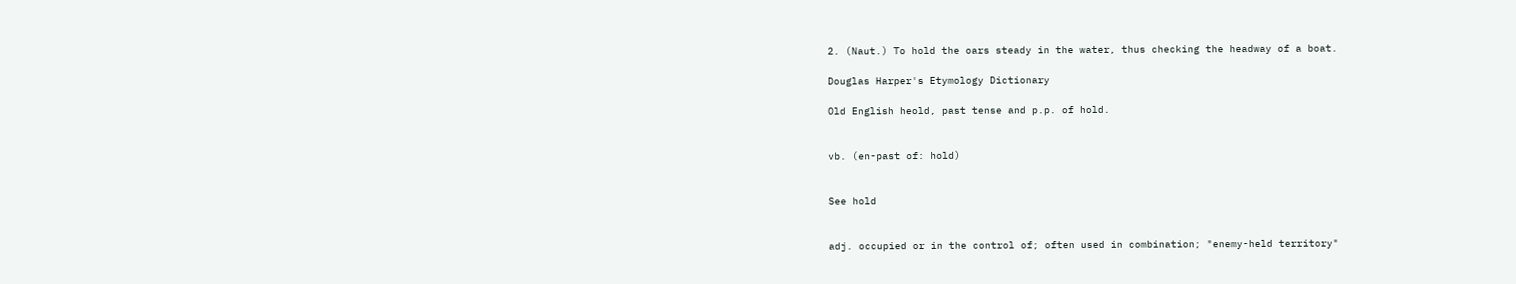2. (Naut.) To hold the oars steady in the water, thus checking the headway of a boat.

Douglas Harper's Etymology Dictionary

Old English heold, past tense and p.p. of hold.


vb. (en-past of: hold)


See hold


adj. occupied or in the control of; often used in combination; "enemy-held territory"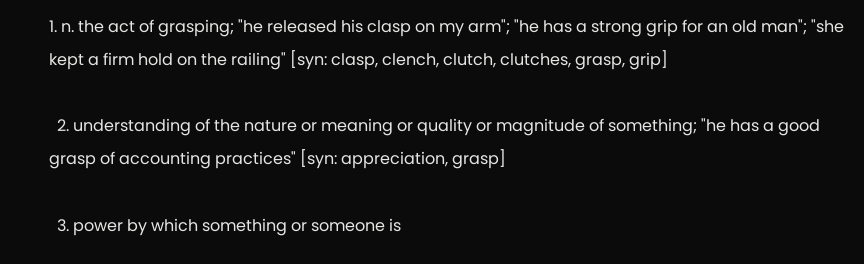1. n. the act of grasping; "he released his clasp on my arm"; "he has a strong grip for an old man"; "she kept a firm hold on the railing" [syn: clasp, clench, clutch, clutches, grasp, grip]

  2. understanding of the nature or meaning or quality or magnitude of something; "he has a good grasp of accounting practices" [syn: appreciation, grasp]

  3. power by which something or someone is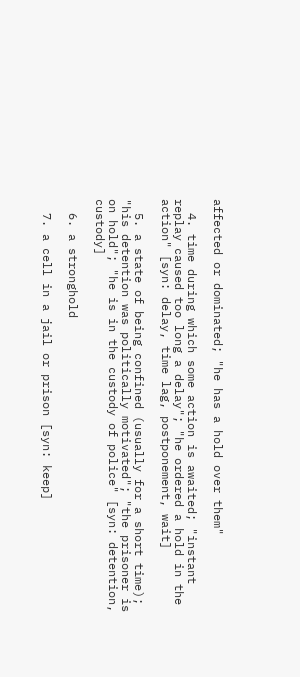affected or dominated; "he has a hold over them"

  4. time during which some action is awaited; "instant replay caused too long a delay"; "he ordered a hold in the action" [syn: delay, time lag, postponement, wait]

  5. a state of being confined (usually for a short time); "his detention was politically motivated"; "the prisoner is on hold"; "he is in the custody of police" [syn: detention, custody]

  6. a stronghold

  7. a cell in a jail or prison [syn: keep]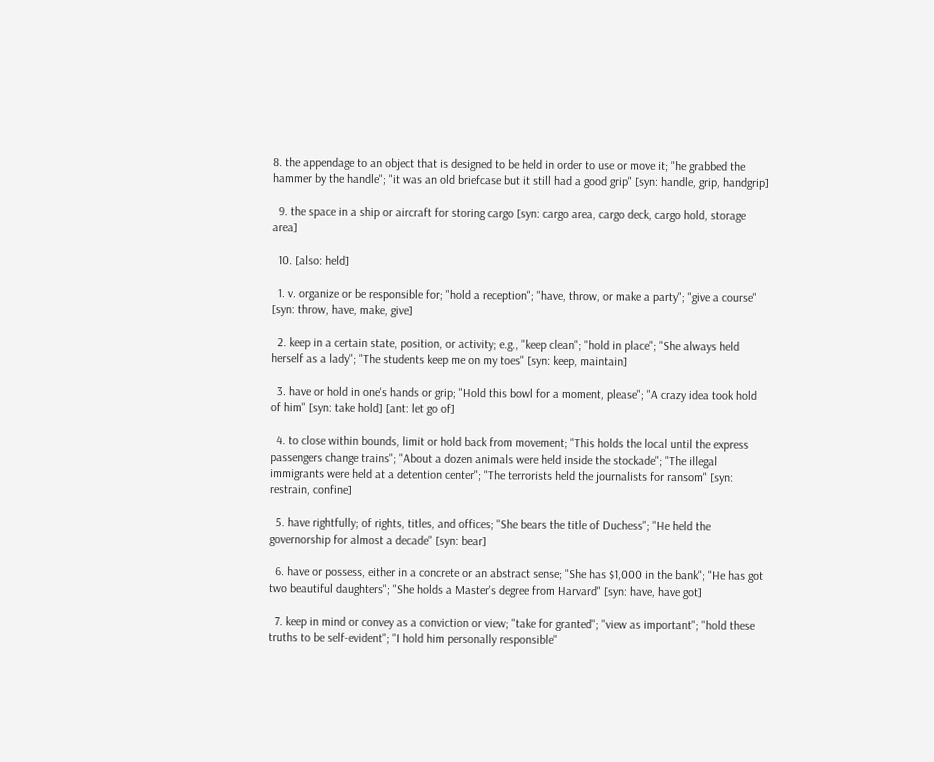8. the appendage to an object that is designed to be held in order to use or move it; "he grabbed the hammer by the handle"; "it was an old briefcase but it still had a good grip" [syn: handle, grip, handgrip]

  9. the space in a ship or aircraft for storing cargo [syn: cargo area, cargo deck, cargo hold, storage area]

  10. [also: held]

  1. v. organize or be responsible for; "hold a reception"; "have, throw, or make a party"; "give a course" [syn: throw, have, make, give]

  2. keep in a certain state, position, or activity; e.g., "keep clean"; "hold in place"; "She always held herself as a lady"; "The students keep me on my toes" [syn: keep, maintain]

  3. have or hold in one's hands or grip; "Hold this bowl for a moment, please"; "A crazy idea took hold of him" [syn: take hold] [ant: let go of]

  4. to close within bounds, limit or hold back from movement; "This holds the local until the express passengers change trains"; "About a dozen animals were held inside the stockade"; "The illegal immigrants were held at a detention center"; "The terrorists held the journalists for ransom" [syn: restrain, confine]

  5. have rightfully; of rights, titles, and offices; "She bears the title of Duchess"; "He held the governorship for almost a decade" [syn: bear]

  6. have or possess, either in a concrete or an abstract sense; "She has $1,000 in the bank"; "He has got two beautiful daughters"; "She holds a Master's degree from Harvard" [syn: have, have got]

  7. keep in mind or convey as a conviction or view; "take for granted"; "view as important"; "hold these truths to be self-evident"; "I hold him personally responsible"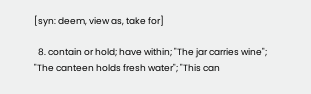[syn: deem, view as, take for]

  8. contain or hold; have within; "The jar carries wine"; "The canteen holds fresh water"; "This can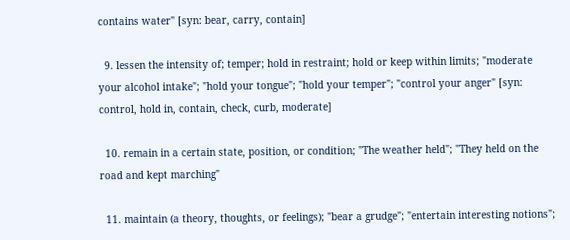contains water" [syn: bear, carry, contain]

  9. lessen the intensity of; temper; hold in restraint; hold or keep within limits; "moderate your alcohol intake"; "hold your tongue"; "hold your temper"; "control your anger" [syn: control, hold in, contain, check, curb, moderate]

  10. remain in a certain state, position, or condition; "The weather held"; "They held on the road and kept marching"

  11. maintain (a theory, thoughts, or feelings); "bear a grudge"; "entertain interesting notions";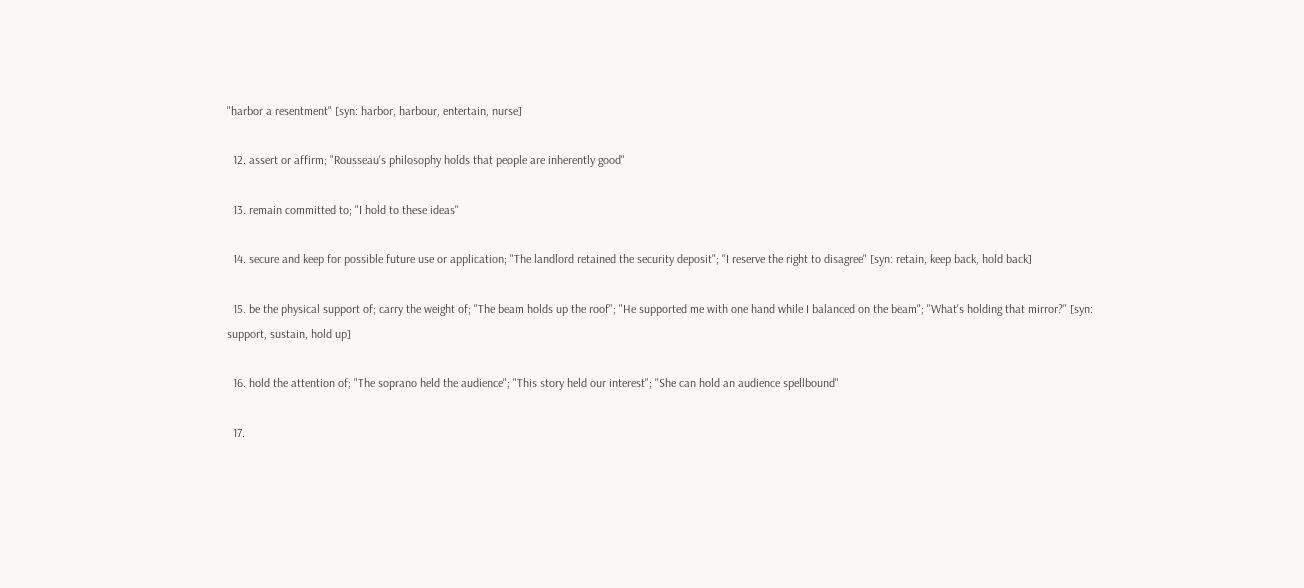"harbor a resentment" [syn: harbor, harbour, entertain, nurse]

  12. assert or affirm; "Rousseau's philosophy holds that people are inherently good"

  13. remain committed to; "I hold to these ideas"

  14. secure and keep for possible future use or application; "The landlord retained the security deposit"; "I reserve the right to disagree" [syn: retain, keep back, hold back]

  15. be the physical support of; carry the weight of; "The beam holds up the roof"; "He supported me with one hand while I balanced on the beam"; "What's holding that mirror?" [syn: support, sustain, hold up]

  16. hold the attention of; "The soprano held the audience"; "This story held our interest"; "She can hold an audience spellbound"

  17.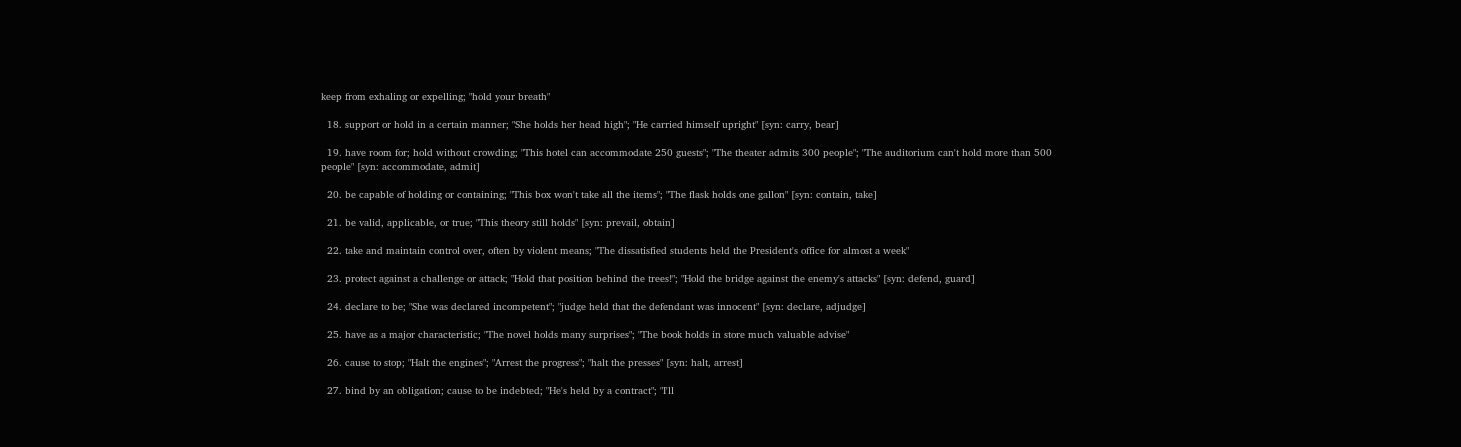keep from exhaling or expelling; "hold your breath"

  18. support or hold in a certain manner; "She holds her head high"; "He carried himself upright" [syn: carry, bear]

  19. have room for; hold without crowding; "This hotel can accommodate 250 guests"; "The theater admits 300 people"; "The auditorium can't hold more than 500 people" [syn: accommodate, admit]

  20. be capable of holding or containing; "This box won't take all the items"; "The flask holds one gallon" [syn: contain, take]

  21. be valid, applicable, or true; "This theory still holds" [syn: prevail, obtain]

  22. take and maintain control over, often by violent means; "The dissatisfied students held the President's office for almost a week"

  23. protect against a challenge or attack; "Hold that position behind the trees!"; "Hold the bridge against the enemy's attacks" [syn: defend, guard]

  24. declare to be; "She was declared incompetent"; "judge held that the defendant was innocent" [syn: declare, adjudge]

  25. have as a major characteristic; "The novel holds many surprises"; "The book holds in store much valuable advise"

  26. cause to stop; "Halt the engines"; "Arrest the progress"; "halt the presses" [syn: halt, arrest]

  27. bind by an obligation; cause to be indebted; "He's held by a contract"; "I'll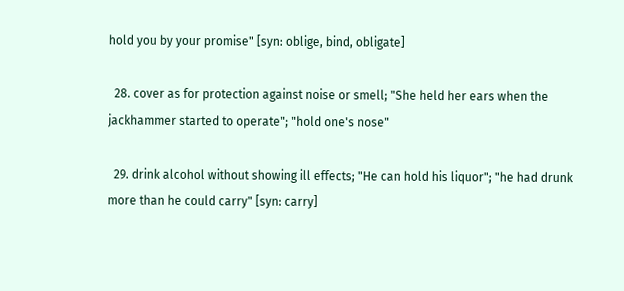hold you by your promise" [syn: oblige, bind, obligate]

  28. cover as for protection against noise or smell; "She held her ears when the jackhammer started to operate"; "hold one's nose"

  29. drink alcohol without showing ill effects; "He can hold his liquor"; "he had drunk more than he could carry" [syn: carry]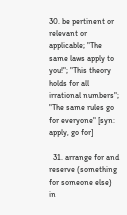30. be pertinent or relevant or applicable; "The same laws apply to you!"; "This theory holds for all irrational numbers"; "The same rules go for everyone" [syn: apply, go for]

  31. arrange for and reserve (something for someone else) in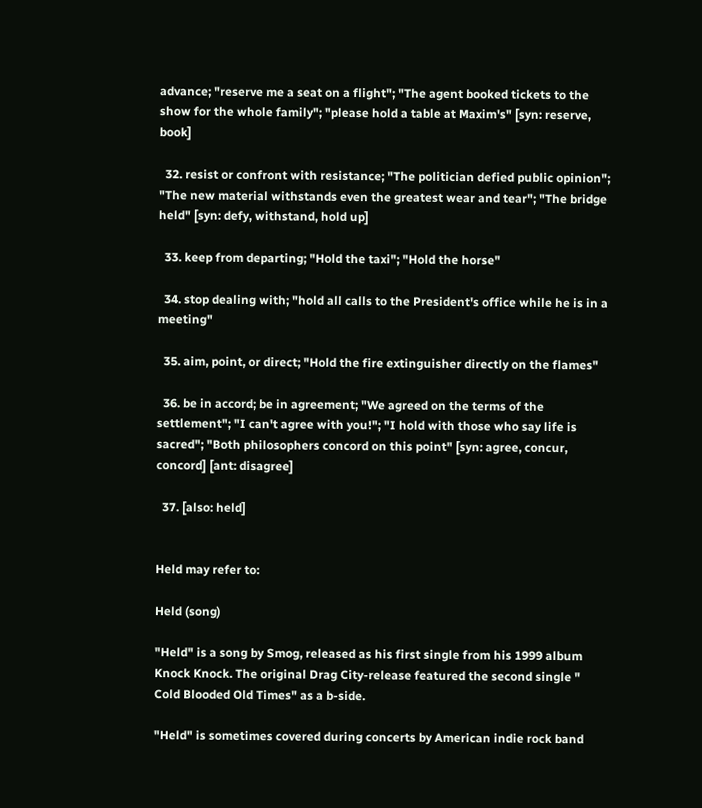advance; "reserve me a seat on a flight"; "The agent booked tickets to the show for the whole family"; "please hold a table at Maxim's" [syn: reserve, book]

  32. resist or confront with resistance; "The politician defied public opinion"; "The new material withstands even the greatest wear and tear"; "The bridge held" [syn: defy, withstand, hold up]

  33. keep from departing; "Hold the taxi"; "Hold the horse"

  34. stop dealing with; "hold all calls to the President's office while he is in a meeting"

  35. aim, point, or direct; "Hold the fire extinguisher directly on the flames"

  36. be in accord; be in agreement; "We agreed on the terms of the settlement"; "I can't agree with you!"; "I hold with those who say life is sacred"; "Both philosophers concord on this point" [syn: agree, concur, concord] [ant: disagree]

  37. [also: held]


Held may refer to:

Held (song)

"Held" is a song by Smog, released as his first single from his 1999 album Knock Knock. The original Drag City-release featured the second single " Cold Blooded Old Times" as a b-side.

"Held" is sometimes covered during concerts by American indie rock band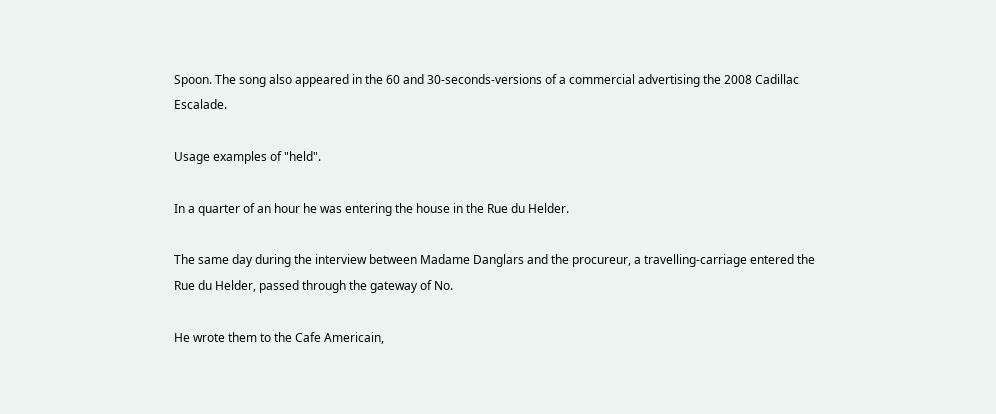Spoon. The song also appeared in the 60 and 30-seconds-versions of a commercial advertising the 2008 Cadillac Escalade.

Usage examples of "held".

In a quarter of an hour he was entering the house in the Rue du Helder.

The same day during the interview between Madame Danglars and the procureur, a travelling-carriage entered the Rue du Helder, passed through the gateway of No.

He wrote them to the Cafe Americain,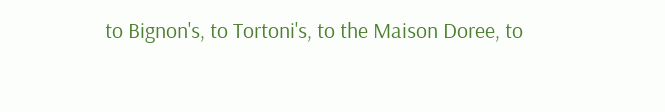to Bignon's, to Tortoni's, to the Maison Doree, to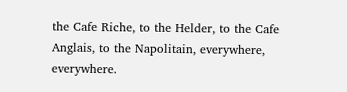the Cafe Riche, to the Helder, to the Cafe Anglais, to the Napolitain, everywhere, everywhere.